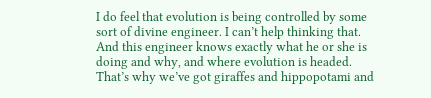I do feel that evolution is being controlled by some sort of divine engineer. I can’t help thinking that. And this engineer knows exactly what he or she is doing and why, and where evolution is headed. That’s why we’ve got giraffes and hippopotami and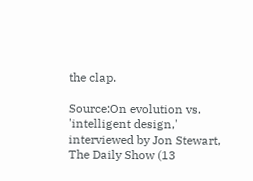the clap.

Source:On evolution vs. 'intelligent design,' interviewed by Jon Stewart, The Daily Show (13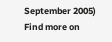September 2005)
Find more on